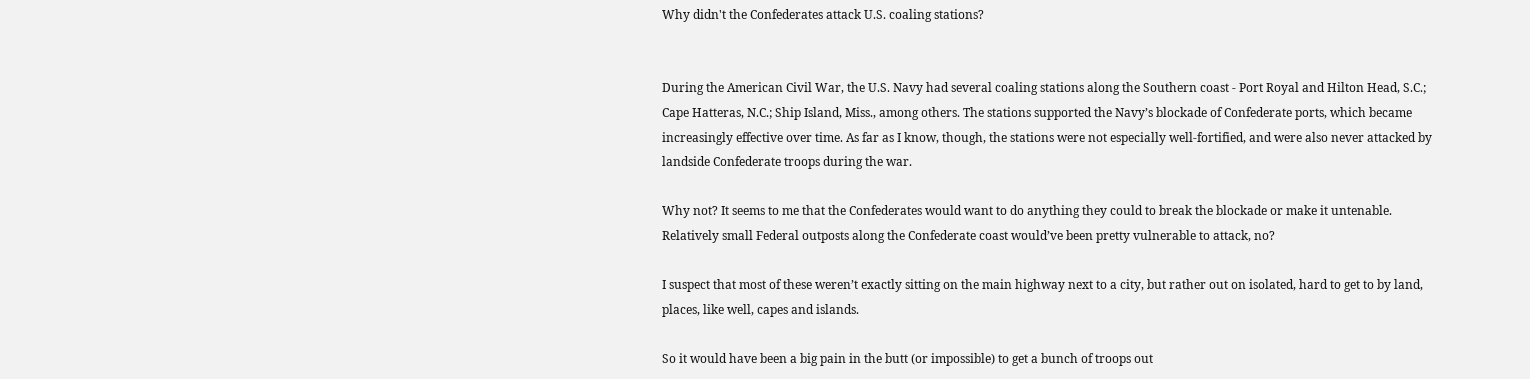Why didn't the Confederates attack U.S. coaling stations?


During the American Civil War, the U.S. Navy had several coaling stations along the Southern coast - Port Royal and Hilton Head, S.C.; Cape Hatteras, N.C.; Ship Island, Miss., among others. The stations supported the Navy’s blockade of Confederate ports, which became increasingly effective over time. As far as I know, though, the stations were not especially well-fortified, and were also never attacked by landside Confederate troops during the war.

Why not? It seems to me that the Confederates would want to do anything they could to break the blockade or make it untenable. Relatively small Federal outposts along the Confederate coast would’ve been pretty vulnerable to attack, no?

I suspect that most of these weren’t exactly sitting on the main highway next to a city, but rather out on isolated, hard to get to by land, places, like well, capes and islands.

So it would have been a big pain in the butt (or impossible) to get a bunch of troops out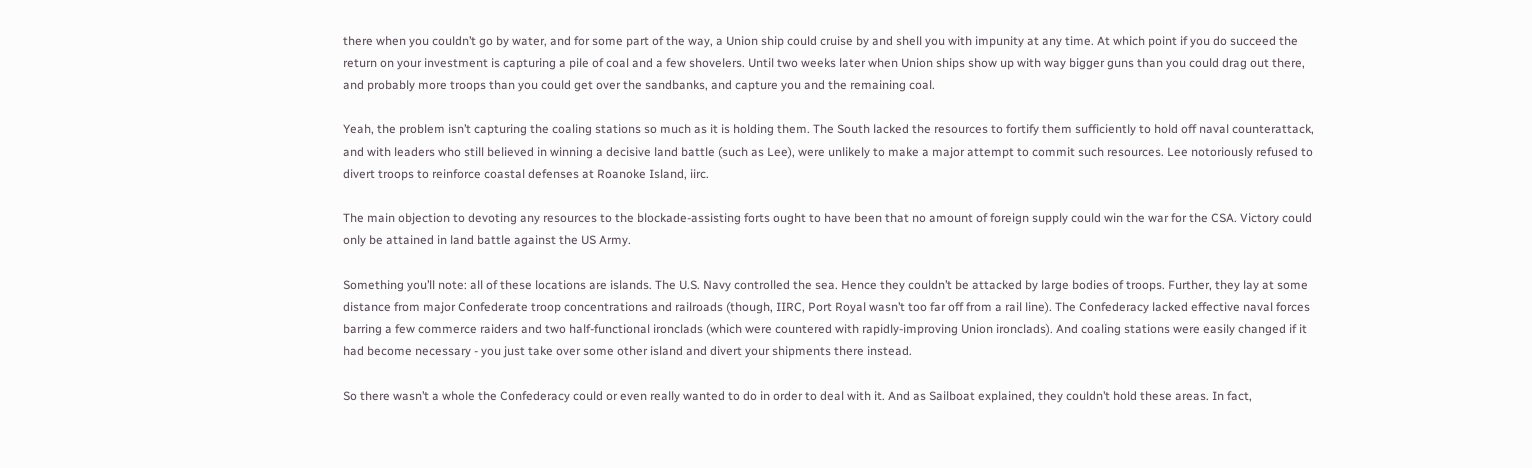there when you couldn’t go by water, and for some part of the way, a Union ship could cruise by and shell you with impunity at any time. At which point if you do succeed the return on your investment is capturing a pile of coal and a few shovelers. Until two weeks later when Union ships show up with way bigger guns than you could drag out there, and probably more troops than you could get over the sandbanks, and capture you and the remaining coal.

Yeah, the problem isn’t capturing the coaling stations so much as it is holding them. The South lacked the resources to fortify them sufficiently to hold off naval counterattack, and with leaders who still believed in winning a decisive land battle (such as Lee), were unlikely to make a major attempt to commit such resources. Lee notoriously refused to divert troops to reinforce coastal defenses at Roanoke Island, iirc.

The main objection to devoting any resources to the blockade-assisting forts ought to have been that no amount of foreign supply could win the war for the CSA. Victory could only be attained in land battle against the US Army.

Something you’ll note: all of these locations are islands. The U.S. Navy controlled the sea. Hence they couldn’t be attacked by large bodies of troops. Further, they lay at some distance from major Confederate troop concentrations and railroads (though, IIRC, Port Royal wasn’t too far off from a rail line). The Confederacy lacked effective naval forces barring a few commerce raiders and two half-functional ironclads (which were countered with rapidly-improving Union ironclads). And coaling stations were easily changed if it had become necessary - you just take over some other island and divert your shipments there instead.

So there wasn’t a whole the Confederacy could or even really wanted to do in order to deal with it. And as Sailboat explained, they couldn’t hold these areas. In fact,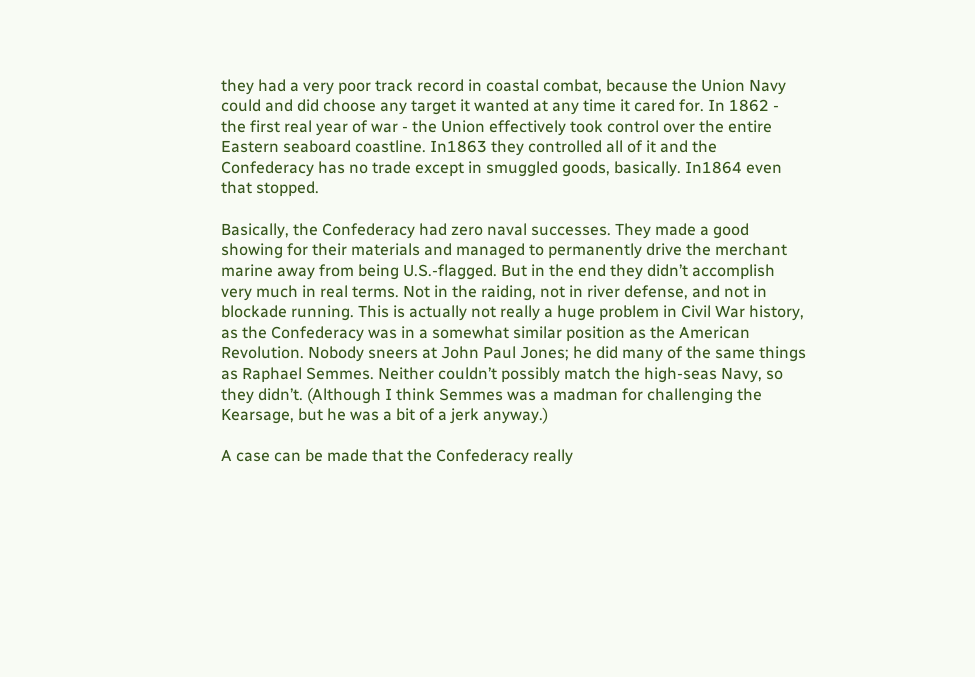they had a very poor track record in coastal combat, because the Union Navy could and did choose any target it wanted at any time it cared for. In 1862 - the first real year of war - the Union effectively took control over the entire Eastern seaboard coastline. In1863 they controlled all of it and the Confederacy has no trade except in smuggled goods, basically. In1864 even that stopped.

Basically, the Confederacy had zero naval successes. They made a good showing for their materials and managed to permanently drive the merchant marine away from being U.S.-flagged. But in the end they didn’t accomplish very much in real terms. Not in the raiding, not in river defense, and not in blockade running. This is actually not really a huge problem in Civil War history, as the Confederacy was in a somewhat similar position as the American Revolution. Nobody sneers at John Paul Jones; he did many of the same things as Raphael Semmes. Neither couldn’t possibly match the high-seas Navy, so they didn’t. (Although I think Semmes was a madman for challenging the Kearsage, but he was a bit of a jerk anyway.)

A case can be made that the Confederacy really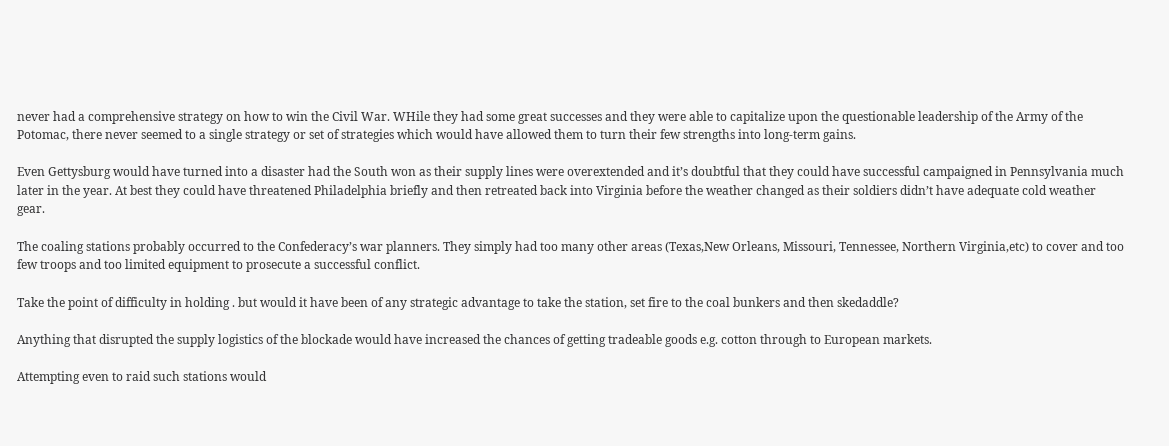never had a comprehensive strategy on how to win the Civil War. WHile they had some great successes and they were able to capitalize upon the questionable leadership of the Army of the Potomac, there never seemed to a single strategy or set of strategies which would have allowed them to turn their few strengths into long-term gains.

Even Gettysburg would have turned into a disaster had the South won as their supply lines were overextended and it’s doubtful that they could have successful campaigned in Pennsylvania much later in the year. At best they could have threatened Philadelphia briefly and then retreated back into Virginia before the weather changed as their soldiers didn’t have adequate cold weather gear.

The coaling stations probably occurred to the Confederacy’s war planners. They simply had too many other areas (Texas,New Orleans, Missouri, Tennessee, Northern Virginia,etc) to cover and too few troops and too limited equipment to prosecute a successful conflict.

Take the point of difficulty in holding . but would it have been of any strategic advantage to take the station, set fire to the coal bunkers and then skedaddle?

Anything that disrupted the supply logistics of the blockade would have increased the chances of getting tradeable goods e.g. cotton through to European markets.

Attempting even to raid such stations would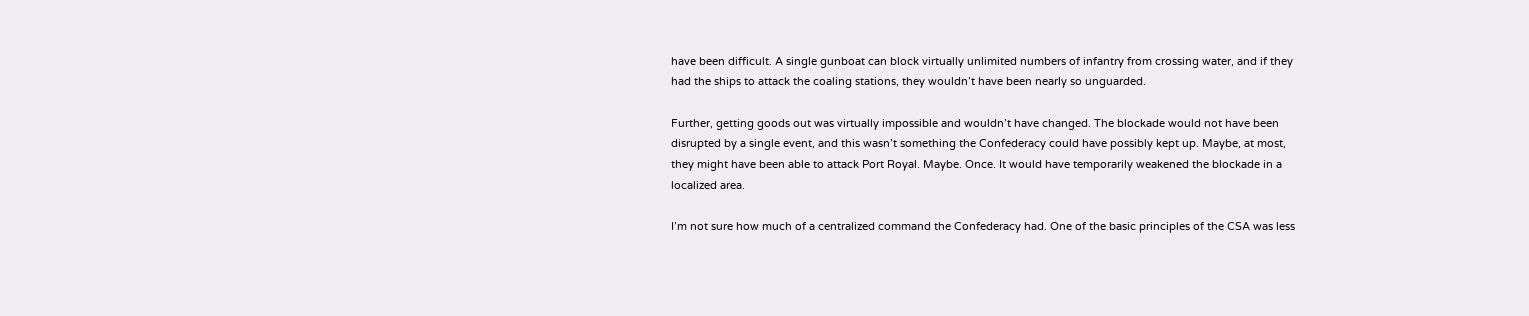have been difficult. A single gunboat can block virtually unlimited numbers of infantry from crossing water, and if they had the ships to attack the coaling stations, they wouldn’t have been nearly so unguarded.

Further, getting goods out was virtually impossible and wouldn’t have changed. The blockade would not have been disrupted by a single event, and this wasn’t something the Confederacy could have possibly kept up. Maybe, at most, they might have been able to attack Port Royal. Maybe. Once. It would have temporarily weakened the blockade in a localized area.

I’m not sure how much of a centralized command the Confederacy had. One of the basic principles of the CSA was less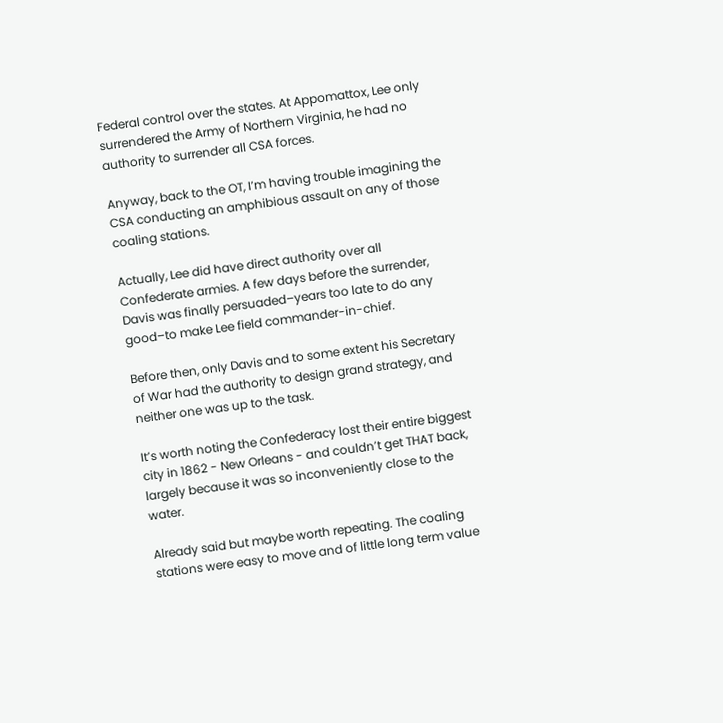Federal control over the states. At Appomattox, Lee only surrendered the Army of Northern Virginia, he had no authority to surrender all CSA forces.

Anyway, back to the OT, I’m having trouble imagining the CSA conducting an amphibious assault on any of those coaling stations.

Actually, Lee did have direct authority over all Confederate armies. A few days before the surrender, Davis was finally persuaded–years too late to do any good–to make Lee field commander-in-chief.

Before then, only Davis and to some extent his Secretary of War had the authority to design grand strategy, and neither one was up to the task.

It’s worth noting the Confederacy lost their entire biggest city in 1862 - New Orleans - and couldn’t get THAT back, largely because it was so inconveniently close to the water.

Already said but maybe worth repeating. The coaling stations were easy to move and of little long term value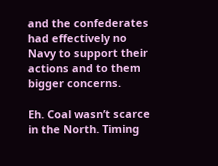and the confederates had effectively no Navy to support their actions and to them bigger concerns.

Eh. Coal wasn’t scarce in the North. Timing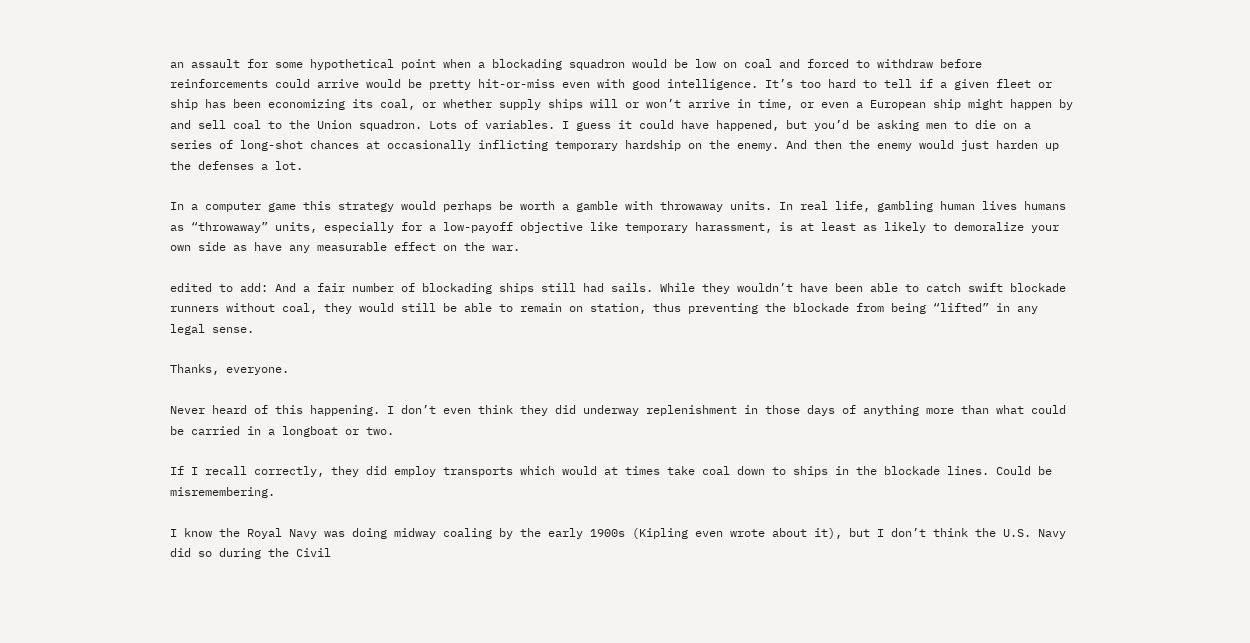an assault for some hypothetical point when a blockading squadron would be low on coal and forced to withdraw before reinforcements could arrive would be pretty hit-or-miss even with good intelligence. It’s too hard to tell if a given fleet or ship has been economizing its coal, or whether supply ships will or won’t arrive in time, or even a European ship might happen by and sell coal to the Union squadron. Lots of variables. I guess it could have happened, but you’d be asking men to die on a series of long-shot chances at occasionally inflicting temporary hardship on the enemy. And then the enemy would just harden up the defenses a lot.

In a computer game this strategy would perhaps be worth a gamble with throwaway units. In real life, gambling human lives humans as “throwaway” units, especially for a low-payoff objective like temporary harassment, is at least as likely to demoralize your own side as have any measurable effect on the war.

edited to add: And a fair number of blockading ships still had sails. While they wouldn’t have been able to catch swift blockade runners without coal, they would still be able to remain on station, thus preventing the blockade from being “lifted” in any legal sense.

Thanks, everyone.

Never heard of this happening. I don’t even think they did underway replenishment in those days of anything more than what could be carried in a longboat or two.

If I recall correctly, they did employ transports which would at times take coal down to ships in the blockade lines. Could be misremembering.

I know the Royal Navy was doing midway coaling by the early 1900s (Kipling even wrote about it), but I don’t think the U.S. Navy did so during the Civil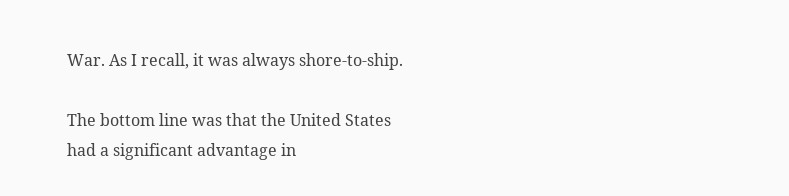War. As I recall, it was always shore-to-ship.

The bottom line was that the United States had a significant advantage in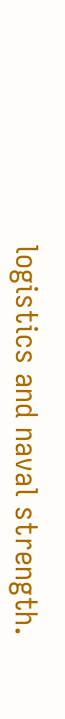logistics and naval strength.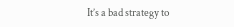It’s a bad strategy to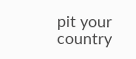pit your country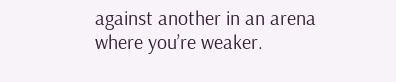against another in an arena where you’re weaker.